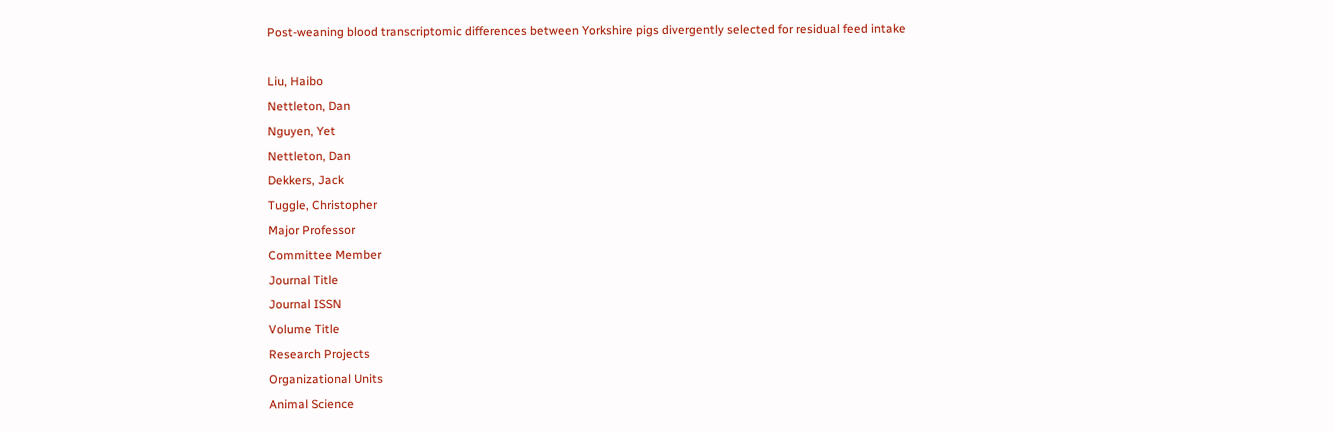Post-weaning blood transcriptomic differences between Yorkshire pigs divergently selected for residual feed intake

Liu, Haibo
Nettleton, Dan
Nguyen, Yet
Nettleton, Dan
Dekkers, Jack
Tuggle, Christopher
Major Professor
Committee Member
Journal Title
Journal ISSN
Volume Title
Research Projects
Organizational Units
Animal Science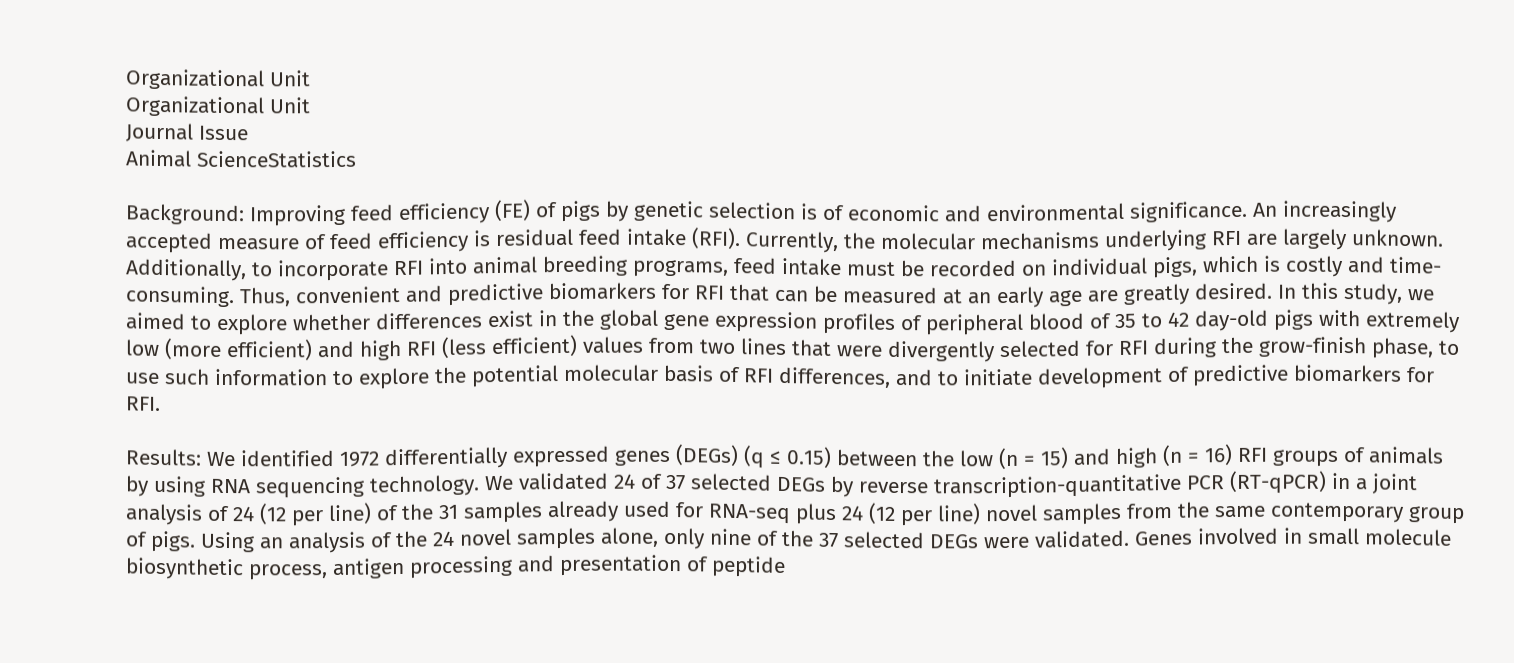Organizational Unit
Organizational Unit
Journal Issue
Animal ScienceStatistics

Background: Improving feed efficiency (FE) of pigs by genetic selection is of economic and environmental significance. An increasingly accepted measure of feed efficiency is residual feed intake (RFI). Currently, the molecular mechanisms underlying RFI are largely unknown. Additionally, to incorporate RFI into animal breeding programs, feed intake must be recorded on individual pigs, which is costly and time-consuming. Thus, convenient and predictive biomarkers for RFI that can be measured at an early age are greatly desired. In this study, we aimed to explore whether differences exist in the global gene expression profiles of peripheral blood of 35 to 42 day-old pigs with extremely low (more efficient) and high RFI (less efficient) values from two lines that were divergently selected for RFI during the grow-finish phase, to use such information to explore the potential molecular basis of RFI differences, and to initiate development of predictive biomarkers for RFI.

Results: We identified 1972 differentially expressed genes (DEGs) (q ≤ 0.15) between the low (n = 15) and high (n = 16) RFI groups of animals by using RNA sequencing technology. We validated 24 of 37 selected DEGs by reverse transcription-quantitative PCR (RT-qPCR) in a joint analysis of 24 (12 per line) of the 31 samples already used for RNA-seq plus 24 (12 per line) novel samples from the same contemporary group of pigs. Using an analysis of the 24 novel samples alone, only nine of the 37 selected DEGs were validated. Genes involved in small molecule biosynthetic process, antigen processing and presentation of peptide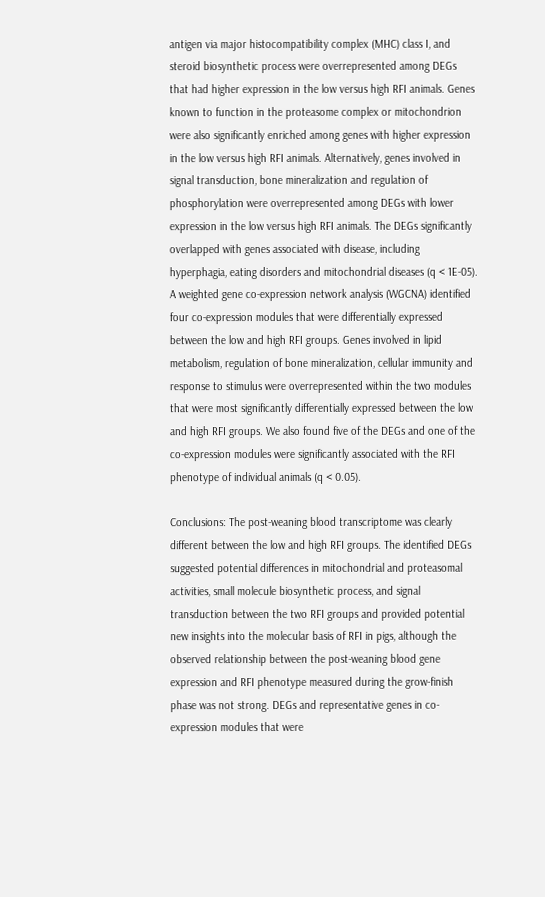antigen via major histocompatibility complex (MHC) class I, and steroid biosynthetic process were overrepresented among DEGs that had higher expression in the low versus high RFI animals. Genes known to function in the proteasome complex or mitochondrion were also significantly enriched among genes with higher expression in the low versus high RFI animals. Alternatively, genes involved in signal transduction, bone mineralization and regulation of phosphorylation were overrepresented among DEGs with lower expression in the low versus high RFI animals. The DEGs significantly overlapped with genes associated with disease, including hyperphagia, eating disorders and mitochondrial diseases (q < 1E-05). A weighted gene co-expression network analysis (WGCNA) identified four co-expression modules that were differentially expressed between the low and high RFI groups. Genes involved in lipid metabolism, regulation of bone mineralization, cellular immunity and response to stimulus were overrepresented within the two modules that were most significantly differentially expressed between the low and high RFI groups. We also found five of the DEGs and one of the co-expression modules were significantly associated with the RFI phenotype of individual animals (q < 0.05).

Conclusions: The post-weaning blood transcriptome was clearly different between the low and high RFI groups. The identified DEGs suggested potential differences in mitochondrial and proteasomal activities, small molecule biosynthetic process, and signal transduction between the two RFI groups and provided potential new insights into the molecular basis of RFI in pigs, although the observed relationship between the post-weaning blood gene expression and RFI phenotype measured during the grow-finish phase was not strong. DEGs and representative genes in co-expression modules that were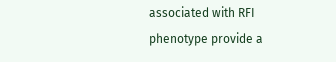associated with RFI phenotype provide a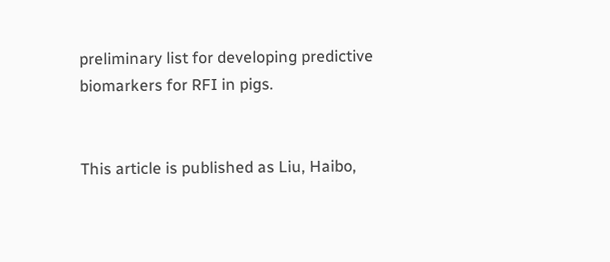preliminary list for developing predictive biomarkers for RFI in pigs.


This article is published as Liu, Haibo,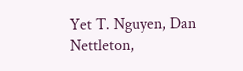Yet T. Nguyen, Dan Nettleton,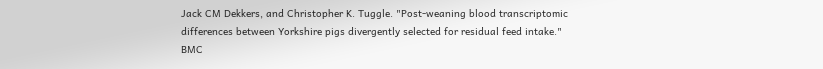Jack CM Dekkers, and Christopher K. Tuggle. "Post-weaning blood transcriptomic differences between Yorkshire pigs divergently selected for residual feed intake." BMC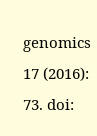genomics 17 (2016): 73. doi: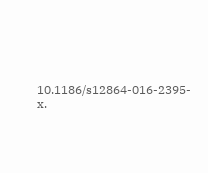10.1186/s12864-016-2395-x.